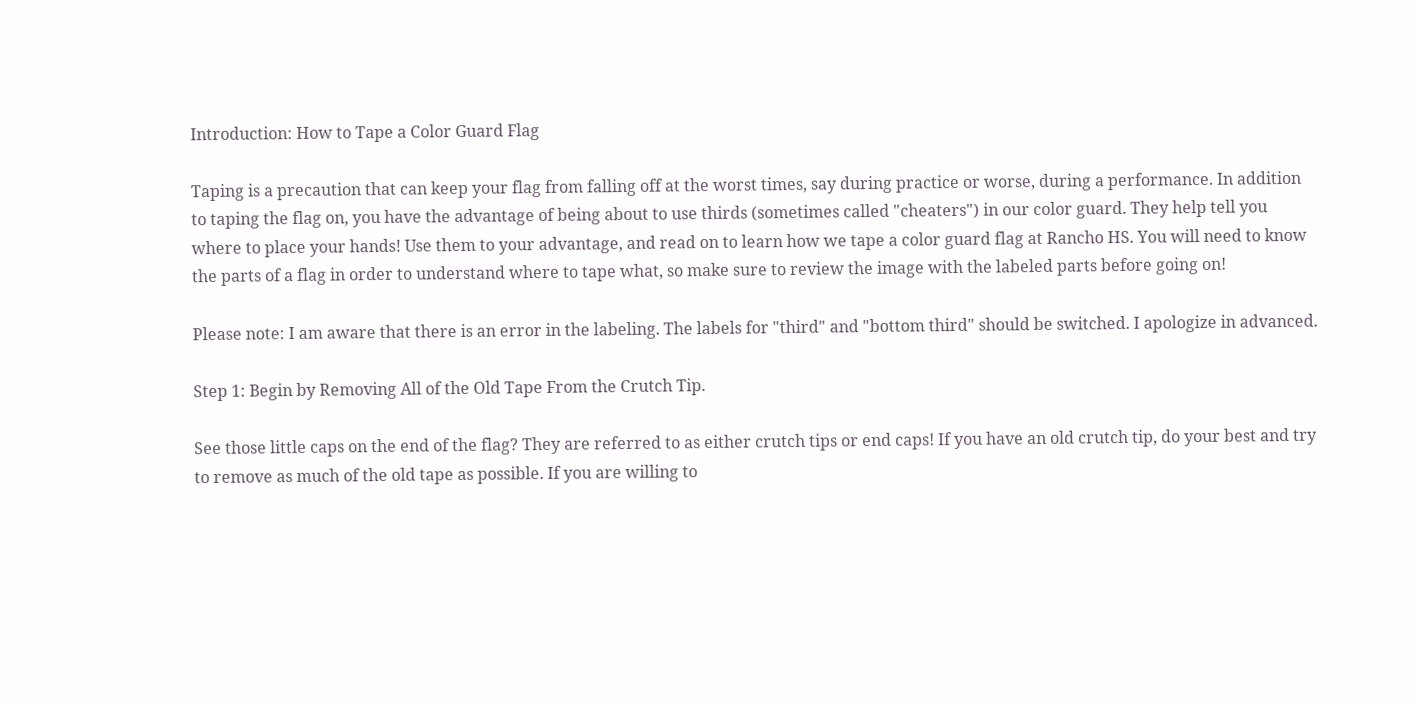Introduction: How to Tape a Color Guard Flag

Taping is a precaution that can keep your flag from falling off at the worst times, say during practice or worse, during a performance. In addition to taping the flag on, you have the advantage of being about to use thirds (sometimes called "cheaters") in our color guard. They help tell you where to place your hands! Use them to your advantage, and read on to learn how we tape a color guard flag at Rancho HS. You will need to know the parts of a flag in order to understand where to tape what, so make sure to review the image with the labeled parts before going on!

Please note: I am aware that there is an error in the labeling. The labels for "third" and "bottom third" should be switched. I apologize in advanced.

Step 1: Begin by Removing All of the Old Tape From the Crutch Tip.

See those little caps on the end of the flag? They are referred to as either crutch tips or end caps! If you have an old crutch tip, do your best and try to remove as much of the old tape as possible. If you are willing to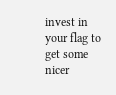invest in your flag to get some nicer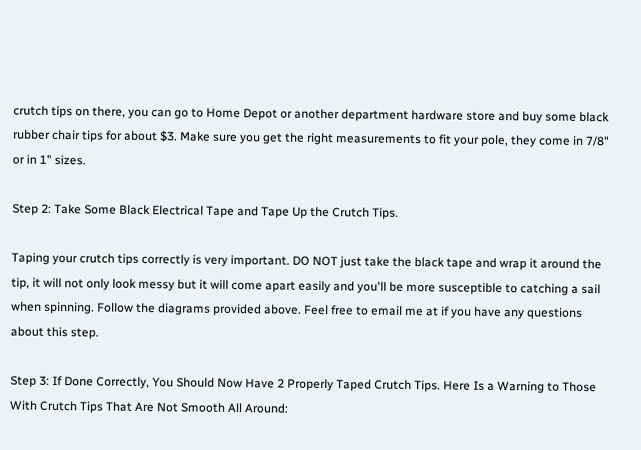crutch tips on there, you can go to Home Depot or another department hardware store and buy some black rubber chair tips for about $3. Make sure you get the right measurements to fit your pole, they come in 7/8" or in 1" sizes.

Step 2: Take Some Black Electrical Tape and Tape Up the Crutch Tips.

Taping your crutch tips correctly is very important. DO NOT just take the black tape and wrap it around the tip, it will not only look messy but it will come apart easily and you'll be more susceptible to catching a sail when spinning. Follow the diagrams provided above. Feel free to email me at if you have any questions about this step.

Step 3: If Done Correctly, You Should Now Have 2 Properly Taped Crutch Tips. Here Is a Warning to Those With Crutch Tips That Are Not Smooth All Around: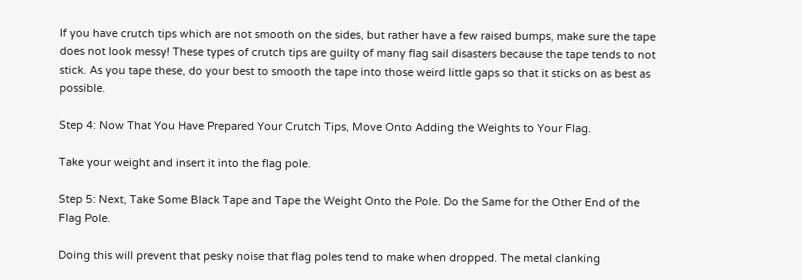If you have crutch tips which are not smooth on the sides, but rather have a few raised bumps, make sure the tape does not look messy! These types of crutch tips are guilty of many flag sail disasters because the tape tends to not stick. As you tape these, do your best to smooth the tape into those weird little gaps so that it sticks on as best as possible.

Step 4: Now That You Have Prepared Your Crutch Tips, Move Onto Adding the Weights to Your Flag.

Take your weight and insert it into the flag pole.

Step 5: Next, Take Some Black Tape and Tape the Weight Onto the Pole. Do the Same for the Other End of the Flag Pole.

Doing this will prevent that pesky noise that flag poles tend to make when dropped. The metal clanking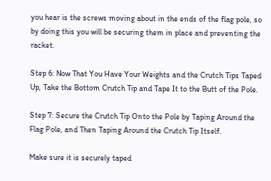you hear is the screws moving about in the ends of the flag pole, so by doing this you will be securing them in place and preventing the racket.

Step 6: Now That You Have Your Weights and the Crutch Tips Taped Up, Take the Bottom Crutch Tip and Tape It to the Butt of the Pole.

Step 7: Secure the Crutch Tip Onto the Pole by Taping Around the Flag Pole, and Then Taping Around the Crutch Tip Itself.

Make sure it is securely taped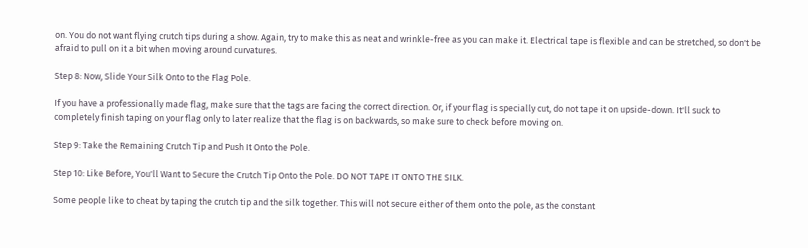on. You do not want flying crutch tips during a show. Again, try to make this as neat and wrinkle-free as you can make it. Electrical tape is flexible and can be stretched, so don't be afraid to pull on it a bit when moving around curvatures.

Step 8: Now, Slide Your Silk Onto to the Flag Pole.

If you have a professionally made flag, make sure that the tags are facing the correct direction. Or, if your flag is specially cut, do not tape it on upside-down. It'll suck to completely finish taping on your flag only to later realize that the flag is on backwards, so make sure to check before moving on.

Step 9: Take the Remaining Crutch Tip and Push It Onto the Pole.

Step 10: Like Before, You'll Want to Secure the Crutch Tip Onto the Pole. DO NOT TAPE IT ONTO THE SILK.

Some people like to cheat by taping the crutch tip and the silk together. This will not secure either of them onto the pole, as the constant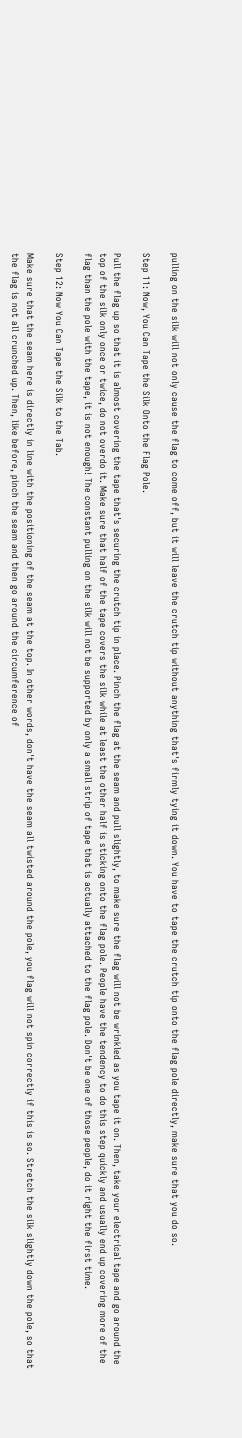pulling on the silk will not only cause the flag to come off, but it will leave the crutch tip without anything that's firmly tying it down. You have to tape the crutch tip onto the flag pole directly, make sure that you do so.

Step 11: Now, You Can Tape the Silk Onto the Flag Pole.

Pull the flag up so that it is almost covering the tape that's securing the crutch tip in place. Pinch the flag at the seam and pull slightly, to make sure the flag will not be wrinkled as you tape it on. Then, take your electrical tape and go around the top of the silk only once or twice, do not overdo it. Make sure that half of the tape covers the silk while at least the other half is sticking onto the flag pole. People have the tendency to do this step quickly and usually end up covering more of the flag than the pole with the tape, it is not enough! The constant pulling on the silk will not be supported by only a small strip of tape that is actually attached to the flag pole. Don't be one of those people, do it right the first time.

Step 12: Now You Can Tape the Silk to the Tab.

Make sure that the seam here is directly in line with the positioning of the seam at the top. In other words, don't have the seam all twisted around the pole, you flag will not spin correctly if this is so. Stretch the silk slightly down the pole, so that the flag is not all crunched up. Then, like before, pinch the seam and then go around the circumference of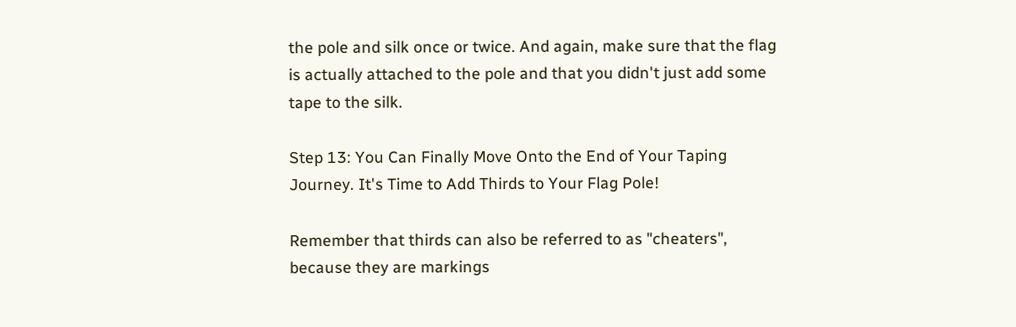the pole and silk once or twice. And again, make sure that the flag is actually attached to the pole and that you didn't just add some tape to the silk.

Step 13: You Can Finally Move Onto the End of Your Taping Journey. It's Time to Add Thirds to Your Flag Pole!

Remember that thirds can also be referred to as "cheaters", because they are markings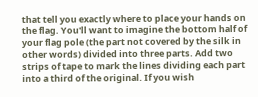that tell you exactly where to place your hands on the flag. You'll want to imagine the bottom half of your flag pole (the part not covered by the silk in other words) divided into three parts. Add two strips of tape to mark the lines dividing each part into a third of the original. If you wish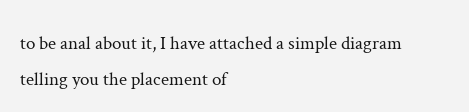to be anal about it, I have attached a simple diagram telling you the placement of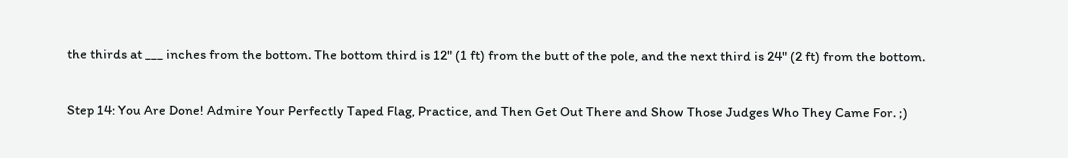the thirds at ___ inches from the bottom. The bottom third is 12" (1 ft) from the butt of the pole, and the next third is 24" (2 ft) from the bottom.

Step 14: You Are Done! Admire Your Perfectly Taped Flag, Practice, and Then Get Out There and Show Those Judges Who They Came For. ;)